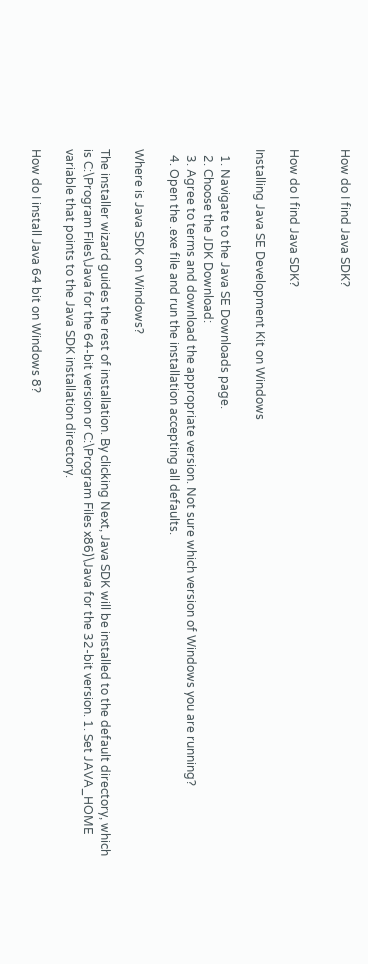How do I find Java SDK?


How do I find Java SDK?

Installing Java SE Development Kit on Windows

  1. Navigate to the Java SE Downloads page.
  2. Choose the JDK Download:
  3. Agree to terms and download the appropriate version. Not sure which version of Windows you are running?
  4. Open the .exe file and run the installation accepting all defaults.

Where is Java SDK on Windows?

The installer wizard guides the rest of installation. By clicking Next, Java SDK will be installed to the default directory, which is C:\Program Files\Java for the 64-bit version or C:\Program Files x86)\Java for the 32-bit version. 1. Set JAVA_HOME variable that points to the Java SDK installation directory.

How do I install Java 64 bit on Windows 8?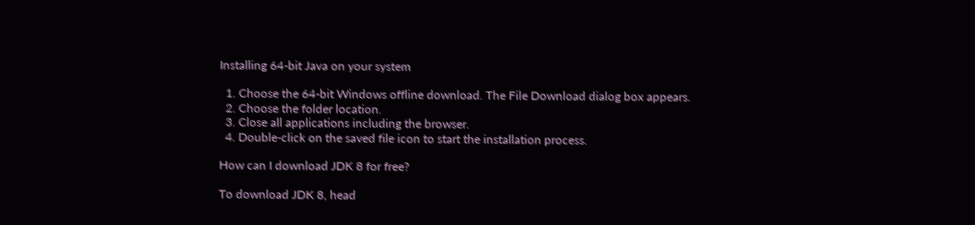Installing 64-bit Java on your system

  1. Choose the 64-bit Windows offline download. The File Download dialog box appears.
  2. Choose the folder location.
  3. Close all applications including the browser.
  4. Double-click on the saved file icon to start the installation process.

How can I download JDK 8 for free?

To download JDK 8, head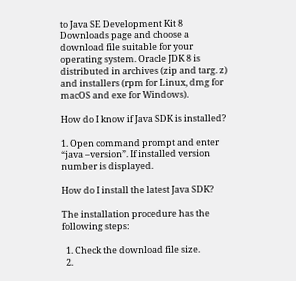to Java SE Development Kit 8 Downloads page and choose a download file suitable for your operating system. Oracle JDK 8 is distributed in archives (zip and targ. z) and installers (rpm for Linux, dmg for macOS and exe for Windows).

How do I know if Java SDK is installed?

1. Open command prompt and enter “java –version”. If installed version number is displayed.

How do I install the latest Java SDK?

The installation procedure has the following steps:

  1. Check the download file size.
  2.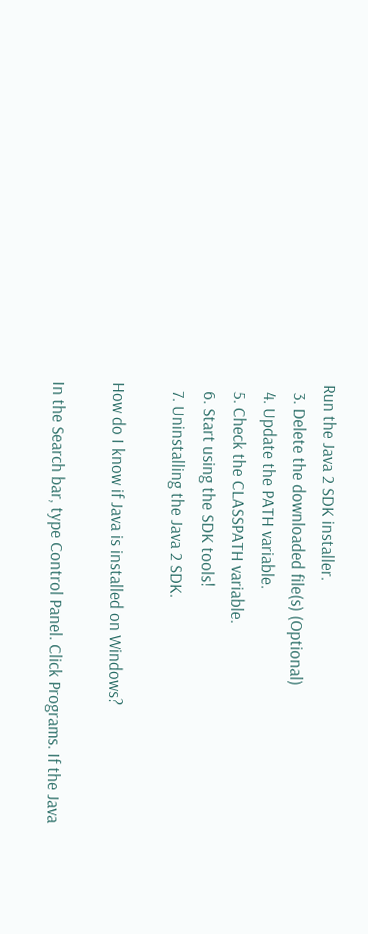Run the Java 2 SDK installer.
  3. Delete the downloaded file(s) (Optional)
  4. Update the PATH variable.
  5. Check the CLASSPATH variable.
  6. Start using the SDK tools!
  7. Uninstalling the Java 2 SDK.

How do I know if Java is installed on Windows?

In the Search bar, type Control Panel. Click Programs. If the Java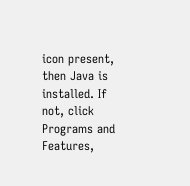icon present, then Java is installed. If not, click Programs and Features,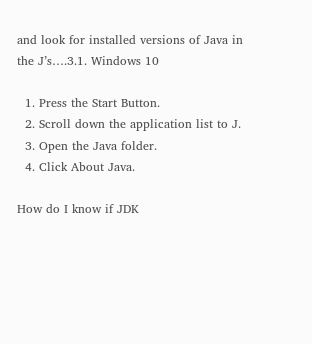and look for installed versions of Java in the J’s….3.1. Windows 10

  1. Press the Start Button.
  2. Scroll down the application list to J.
  3. Open the Java folder.
  4. Click About Java.

How do I know if JDK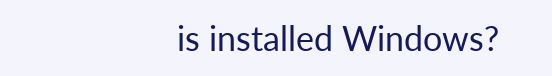is installed Windows?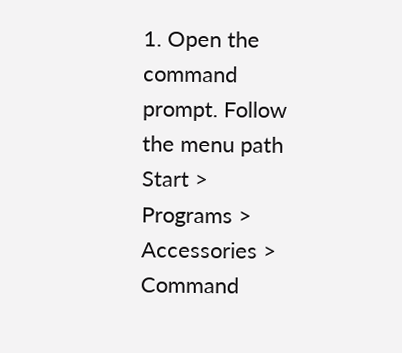1. Open the command prompt. Follow the menu path Start > Programs > Accessories > Command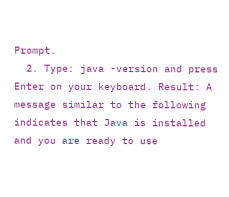Prompt.
  2. Type: java -version and press Enter on your keyboard. Result: A message similar to the following indicates that Java is installed and you are ready to use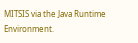MITSIS via the Java Runtime Environment.